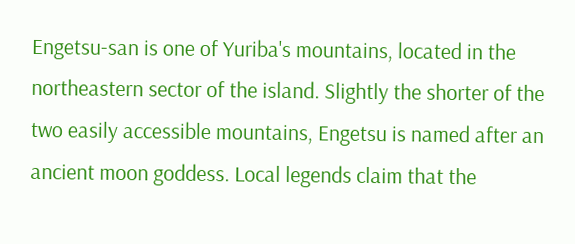Engetsu-san is one of Yuriba's mountains, located in the northeastern sector of the island. Slightly the shorter of the two easily accessible mountains, Engetsu is named after an ancient moon goddess. Local legends claim that the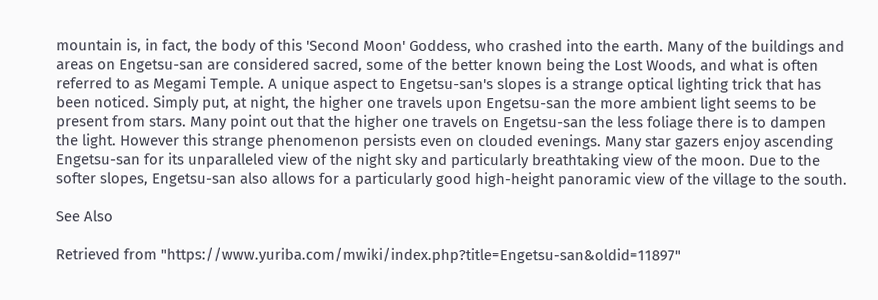mountain is, in fact, the body of this 'Second Moon' Goddess, who crashed into the earth. Many of the buildings and areas on Engetsu-san are considered sacred, some of the better known being the Lost Woods, and what is often referred to as Megami Temple. A unique aspect to Engetsu-san's slopes is a strange optical lighting trick that has been noticed. Simply put, at night, the higher one travels upon Engetsu-san the more ambient light seems to be present from stars. Many point out that the higher one travels on Engetsu-san the less foliage there is to dampen the light. However this strange phenomenon persists even on clouded evenings. Many star gazers enjoy ascending Engetsu-san for its unparalleled view of the night sky and particularly breathtaking view of the moon. Due to the softer slopes, Engetsu-san also allows for a particularly good high-height panoramic view of the village to the south.

See Also

Retrieved from "https://www.yuriba.com/mwiki/index.php?title=Engetsu-san&oldid=11897"